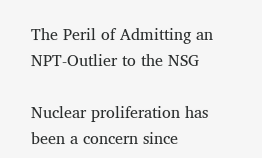The Peril of Admitting an NPT-Outlier to the NSG

Nuclear proliferation has been a concern since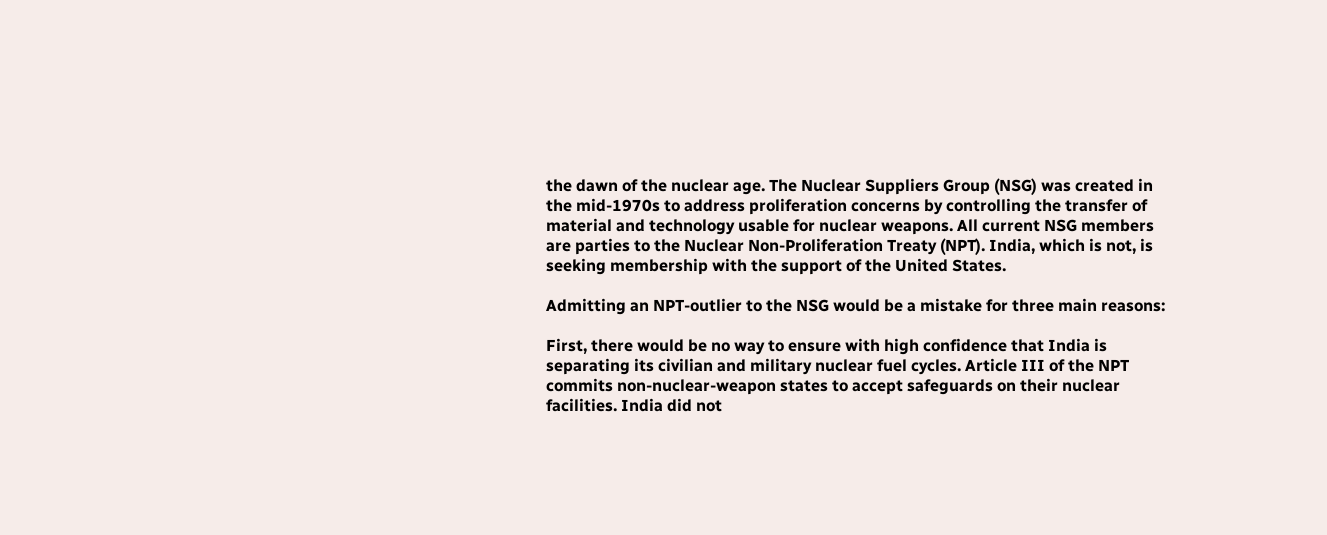the dawn of the nuclear age. The Nuclear Suppliers Group (NSG) was created in the mid-1970s to address proliferation concerns by controlling the transfer of material and technology usable for nuclear weapons. All current NSG members are parties to the Nuclear Non-Proliferation Treaty (NPT). India, which is not, is seeking membership with the support of the United States.

Admitting an NPT-outlier to the NSG would be a mistake for three main reasons:

First, there would be no way to ensure with high confidence that India is separating its civilian and military nuclear fuel cycles. Article III of the NPT commits non-nuclear-weapon states to accept safeguards on their nuclear facilities. India did not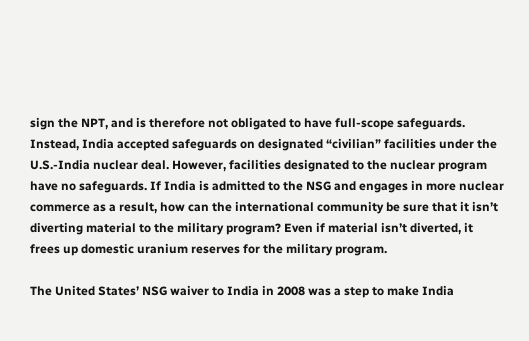sign the NPT, and is therefore not obligated to have full-scope safeguards. Instead, India accepted safeguards on designated “civilian” facilities under the U.S.-India nuclear deal. However, facilities designated to the nuclear program have no safeguards. If India is admitted to the NSG and engages in more nuclear commerce as a result, how can the international community be sure that it isn’t diverting material to the military program? Even if material isn’t diverted, it frees up domestic uranium reserves for the military program.

The United States’ NSG waiver to India in 2008 was a step to make India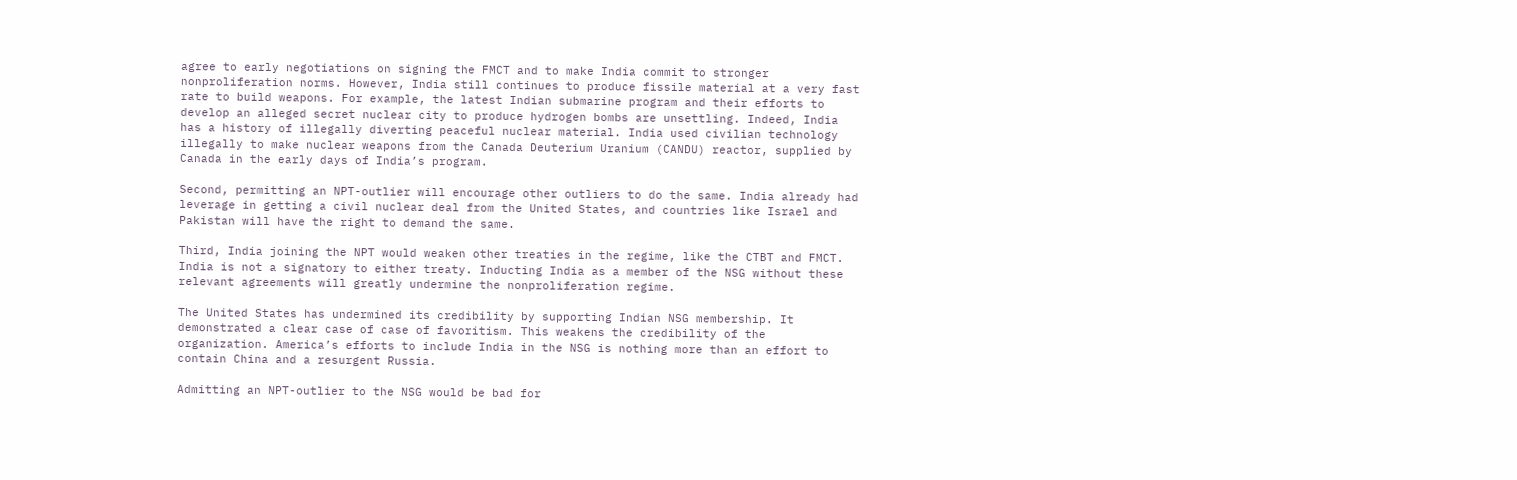agree to early negotiations on signing the FMCT and to make India commit to stronger nonproliferation norms. However, India still continues to produce fissile material at a very fast rate to build weapons. For example, the latest Indian submarine program and their efforts to develop an alleged secret nuclear city to produce hydrogen bombs are unsettling. Indeed, India has a history of illegally diverting peaceful nuclear material. India used civilian technology illegally to make nuclear weapons from the Canada Deuterium Uranium (CANDU) reactor, supplied by Canada in the early days of India’s program.

Second, permitting an NPT-outlier will encourage other outliers to do the same. India already had leverage in getting a civil nuclear deal from the United States, and countries like Israel and Pakistan will have the right to demand the same.

Third, India joining the NPT would weaken other treaties in the regime, like the CTBT and FMCT. India is not a signatory to either treaty. Inducting India as a member of the NSG without these relevant agreements will greatly undermine the nonproliferation regime.

The United States has undermined its credibility by supporting Indian NSG membership. It demonstrated a clear case of case of favoritism. This weakens the credibility of the organization. America’s efforts to include India in the NSG is nothing more than an effort to contain China and a resurgent Russia.

Admitting an NPT-outlier to the NSG would be bad for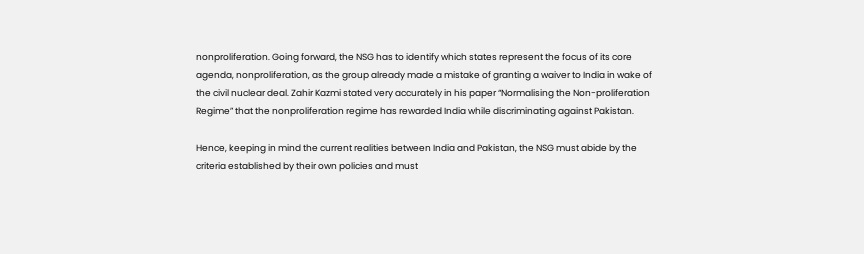nonproliferation. Going forward, the NSG has to identify which states represent the focus of its core agenda, nonproliferation, as the group already made a mistake of granting a waiver to India in wake of the civil nuclear deal. Zahir Kazmi stated very accurately in his paper “Normalising the Non-proliferation Regime” that the nonproliferation regime has rewarded India while discriminating against Pakistan.

Hence, keeping in mind the current realities between India and Pakistan, the NSG must abide by the criteria established by their own policies and must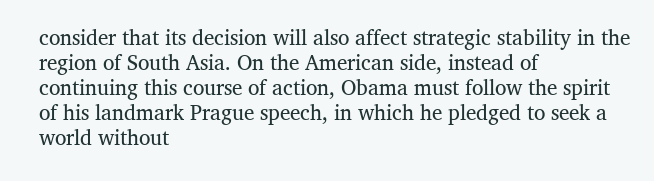consider that its decision will also affect strategic stability in the region of South Asia. On the American side, instead of continuing this course of action, Obama must follow the spirit of his landmark Prague speech, in which he pledged to seek a world without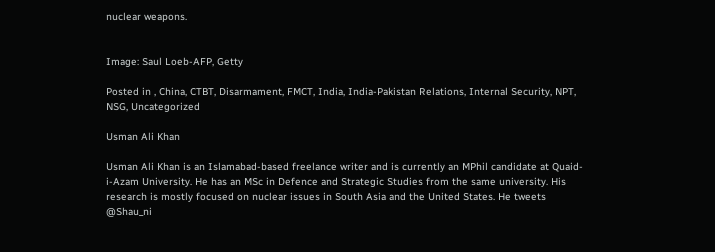nuclear weapons.


Image: Saul Loeb-AFP, Getty

Posted in , China, CTBT, Disarmament, FMCT, India, India-Pakistan Relations, Internal Security, NPT, NSG, Uncategorized

Usman Ali Khan

Usman Ali Khan is an Islamabad-based freelance writer and is currently an MPhil candidate at Quaid-i-Azam University. He has an MSc in Defence and Strategic Studies from the same university. His research is mostly focused on nuclear issues in South Asia and the United States. He tweets @Shau_ni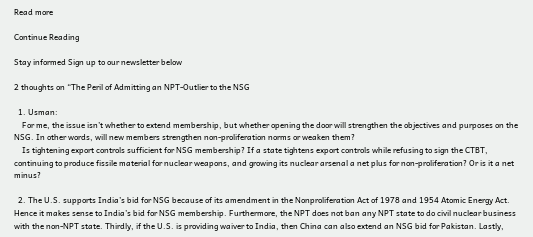Read more

Continue Reading

Stay informed Sign up to our newsletter below

2 thoughts on “The Peril of Admitting an NPT-Outlier to the NSG

  1. Usman:
    For me, the issue isn’t whether to extend membership, but whether opening the door will strengthen the objectives and purposes on the NSG. In other words, will new members strengthen non-proliferation norms or weaken them?
    Is tightening export controls sufficient for NSG membership? If a state tightens export controls while refusing to sign the CTBT, continuing to produce fissile material for nuclear weapons, and growing its nuclear arsenal a net plus for non-proliferation? Or is it a net minus?

  2. The U.S. supports India’s bid for NSG because of its amendment in the Nonproliferation Act of 1978 and 1954 Atomic Energy Act. Hence it makes sense to India’s bid for NSG membership. Furthermore, the NPT does not ban any NPT state to do civil nuclear business with the non-NPT state. Thirdly, if the U.S. is providing waiver to India, then China can also extend an NSG bid for Pakistan. Lastly,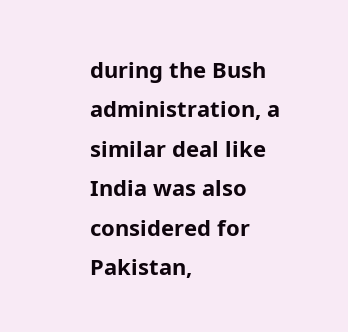during the Bush administration, a similar deal like India was also considered for Pakistan,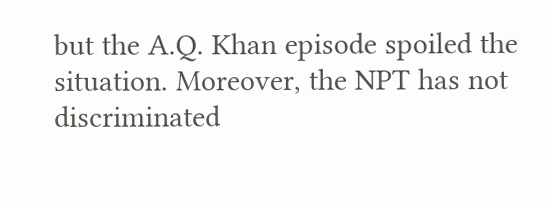but the A.Q. Khan episode spoiled the situation. Moreover, the NPT has not discriminated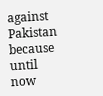against Pakistan because until now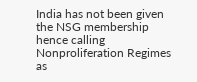India has not been given the NSG membership hence calling Nonproliferation Regimes as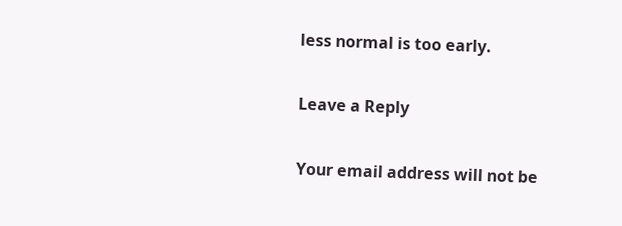less normal is too early.

Leave a Reply

Your email address will not be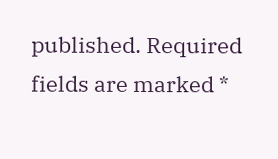published. Required fields are marked *